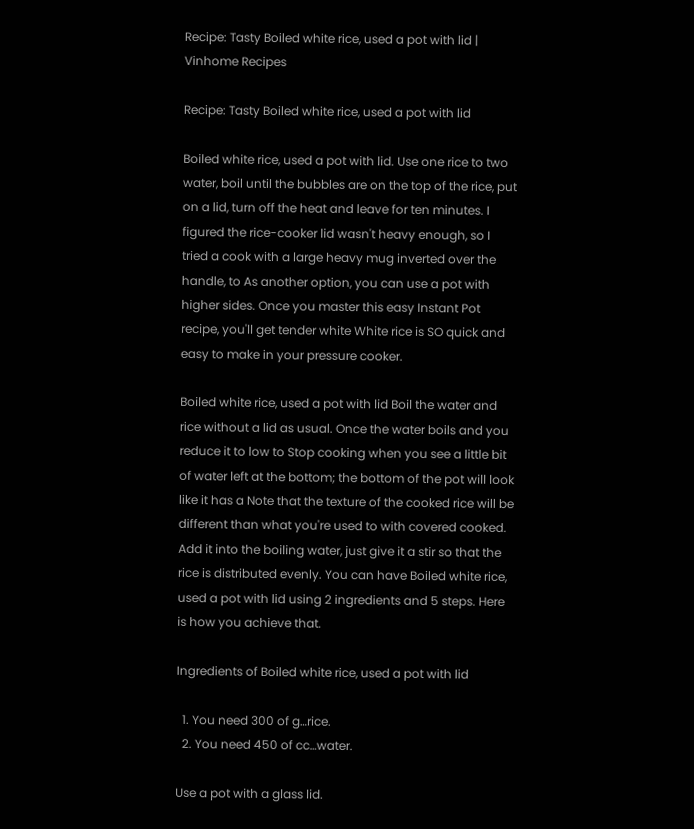Recipe: Tasty Boiled white rice, used a pot with lid | Vinhome Recipes

Recipe: Tasty Boiled white rice, used a pot with lid

Boiled white rice, used a pot with lid. Use one rice to two water, boil until the bubbles are on the top of the rice, put on a lid, turn off the heat and leave for ten minutes. I figured the rice-cooker lid wasn't heavy enough, so I tried a cook with a large heavy mug inverted over the handle, to As another option, you can use a pot with higher sides. Once you master this easy Instant Pot recipe, you'll get tender white White rice is SO quick and easy to make in your pressure cooker.

Boiled white rice, used a pot with lid Boil the water and rice without a lid as usual. Once the water boils and you reduce it to low to Stop cooking when you see a little bit of water left at the bottom; the bottom of the pot will look like it has a Note that the texture of the cooked rice will be different than what you're used to with covered cooked. Add it into the boiling water, just give it a stir so that the rice is distributed evenly. You can have Boiled white rice, used a pot with lid using 2 ingredients and 5 steps. Here is how you achieve that.

Ingredients of Boiled white rice, used a pot with lid

  1. You need 300 of g…rice.
  2. You need 450 of cc…water.

Use a pot with a glass lid.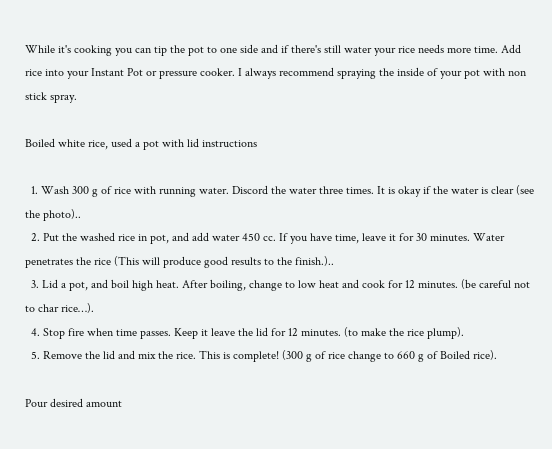While it's cooking you can tip the pot to one side and if there's still water your rice needs more time. Add rice into your Instant Pot or pressure cooker. I always recommend spraying the inside of your pot with non stick spray.

Boiled white rice, used a pot with lid instructions

  1. Wash 300 g of rice with running water. Discord the water three times. It is okay if the water is clear (see the photo)..
  2. Put the washed rice in pot, and add water 450 cc. If you have time, leave it for 30 minutes. Water penetrates the rice (This will produce good results to the finish.)..
  3. Lid a pot, and boil high heat. After boiling, change to low heat and cook for 12 minutes. (be careful not to char rice…).
  4. Stop fire when time passes. Keep it leave the lid for 12 minutes. (to make the rice plump).
  5. Remove the lid and mix the rice. This is complete! (300 g of rice change to 660 g of Boiled rice).

Pour desired amount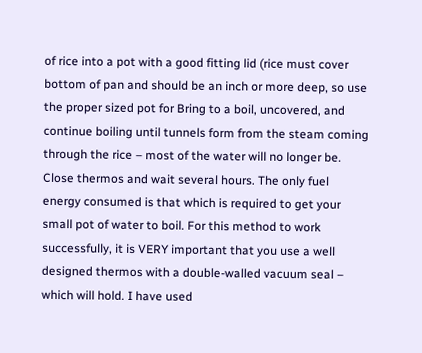of rice into a pot with a good fitting lid (rice must cover bottom of pan and should be an inch or more deep, so use the proper sized pot for Bring to a boil, uncovered, and continue boiling until tunnels form from the steam coming through the rice – most of the water will no longer be. Close thermos and wait several hours. The only fuel energy consumed is that which is required to get your small pot of water to boil. For this method to work successfully, it is VERY important that you use a well designed thermos with a double-walled vacuum seal – which will hold. I have used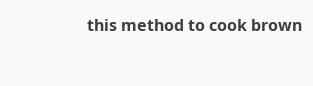this method to cook brown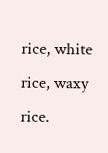rice, white rice, waxy rice.